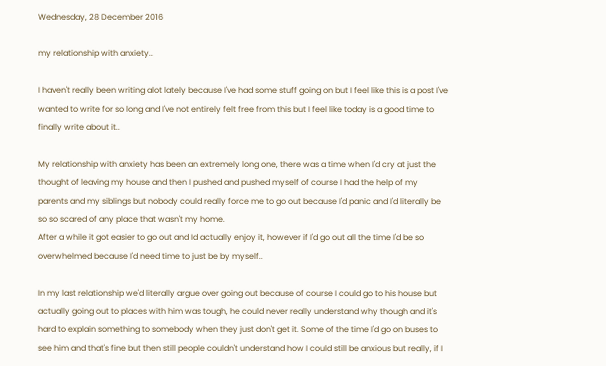Wednesday, 28 December 2016

my relationship with anxiety..

I haven't really been writing alot lately because I've had some stuff going on but I feel like this is a post I've wanted to write for so long and I've not entirely felt free from this but I feel like today is a good time to finally write about it..

My relationship with anxiety has been an extremely long one, there was a time when I'd cry at just the thought of leaving my house and then I pushed and pushed myself of course I had the help of my parents and my siblings but nobody could really force me to go out because I'd panic and I'd literally be so so scared of any place that wasn't my home.
After a while it got easier to go out and Id actually enjoy it, however if I'd go out all the time I'd be so overwhelmed because I'd need time to just be by myself..

In my last relationship we'd literally argue over going out because of course I could go to his house but actually going out to places with him was tough, he could never really understand why though and it's hard to explain something to somebody when they just don't get it. Some of the time I'd go on buses to see him and that's fine but then still people couldn't understand how I could still be anxious but really, if I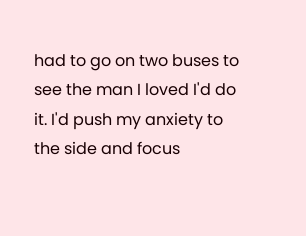had to go on two buses to see the man I loved I'd do it. I'd push my anxiety to the side and focus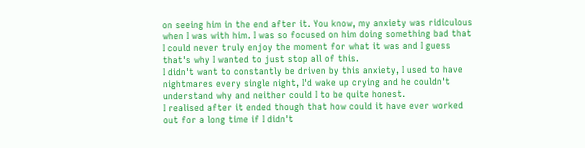on seeing him in the end after it. You know, my anxiety was ridiculous when I was with him. I was so focused on him doing something bad that I could never truly enjoy the moment for what it was and I guess that's why I wanted to just stop all of this.
I didn't want to constantly be driven by this anxiety, I used to have nightmares every single night, I'd wake up crying and he couldn't understand why and neither could I to be quite honest.
I realised after it ended though that how could it have ever worked out for a long time if I didn't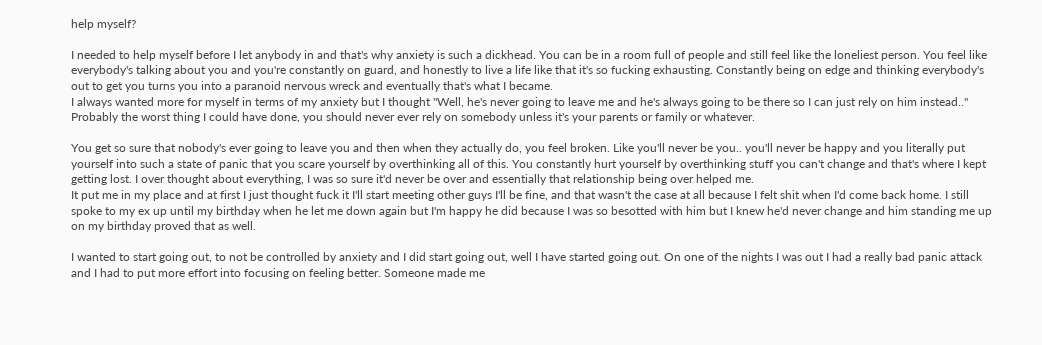help myself?

I needed to help myself before I let anybody in and that's why anxiety is such a dickhead. You can be in a room full of people and still feel like the loneliest person. You feel like everybody's talking about you and you're constantly on guard, and honestly to live a life like that it's so fucking exhausting. Constantly being on edge and thinking everybody's out to get you turns you into a paranoid nervous wreck and eventually that's what I became.
I always wanted more for myself in terms of my anxiety but I thought ''Well, he's never going to leave me and he's always going to be there so I can just rely on him instead..''
Probably the worst thing I could have done, you should never ever rely on somebody unless it's your parents or family or whatever.

You get so sure that nobody's ever going to leave you and then when they actually do, you feel broken. Like you'll never be you.. you'll never be happy and you literally put yourself into such a state of panic that you scare yourself by overthinking all of this. You constantly hurt yourself by overthinking stuff you can't change and that's where I kept getting lost. I over thought about everything, I was so sure it'd never be over and essentially that relationship being over helped me.
It put me in my place and at first I just thought fuck it I'll start meeting other guys I'll be fine, and that wasn't the case at all because I felt shit when I'd come back home. I still spoke to my ex up until my birthday when he let me down again but I'm happy he did because I was so besotted with him but I knew he'd never change and him standing me up on my birthday proved that as well.

I wanted to start going out, to not be controlled by anxiety and I did start going out, well I have started going out. On one of the nights I was out I had a really bad panic attack and I had to put more effort into focusing on feeling better. Someone made me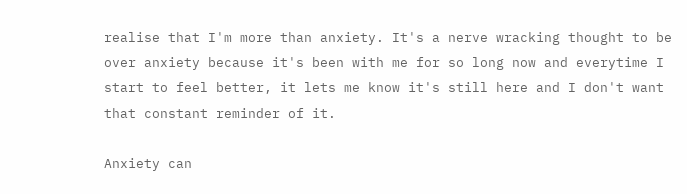realise that I'm more than anxiety. It's a nerve wracking thought to be over anxiety because it's been with me for so long now and everytime I start to feel better, it lets me know it's still here and I don't want that constant reminder of it.

Anxiety can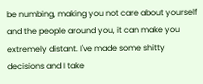be numbing, making you not care about yourself and the people around you, it can make you extremely distant. I've made some shitty decisions and I take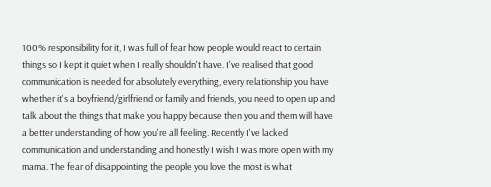100% responsibility for it, I was full of fear how people would react to certain things so I kept it quiet when I really shouldn't have. I've realised that good communication is needed for absolutely everything, every relationship you have whether it's a boyfriend/girlfriend or family and friends, you need to open up and talk about the things that make you happy because then you and them will have a better understanding of how you're all feeling. Recently I've lacked communication and understanding and honestly I wish I was more open with my mama. The fear of disappointing the people you love the most is what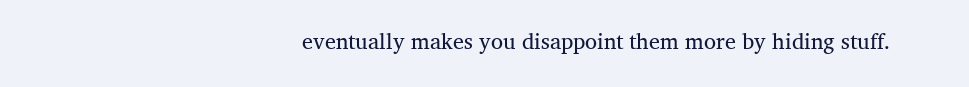eventually makes you disappoint them more by hiding stuff.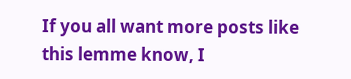If you all want more posts like this lemme know, I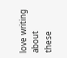love writing about these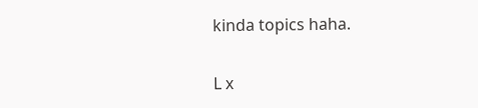kinda topics haha.

L x